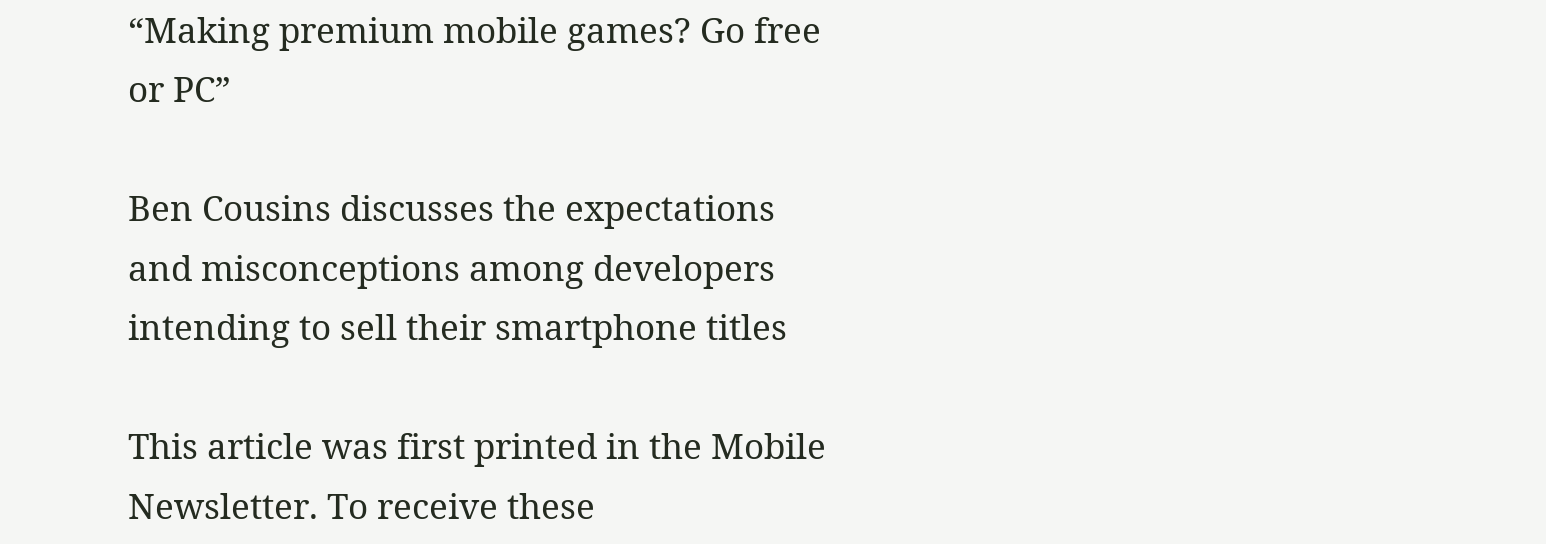“Making premium mobile games? Go free or PC”

Ben Cousins discusses the expectations and misconceptions among developers intending to sell their smartphone titles

This article was first printed in the Mobile Newsletter. To receive these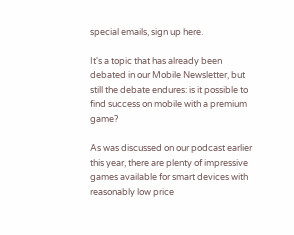special emails, sign up here.

It's a topic that has already been debated in our Mobile Newsletter, but still the debate endures: is it possible to find success on mobile with a premium game?

As was discussed on our podcast earlier this year, there are plenty of impressive games available for smart devices with reasonably low price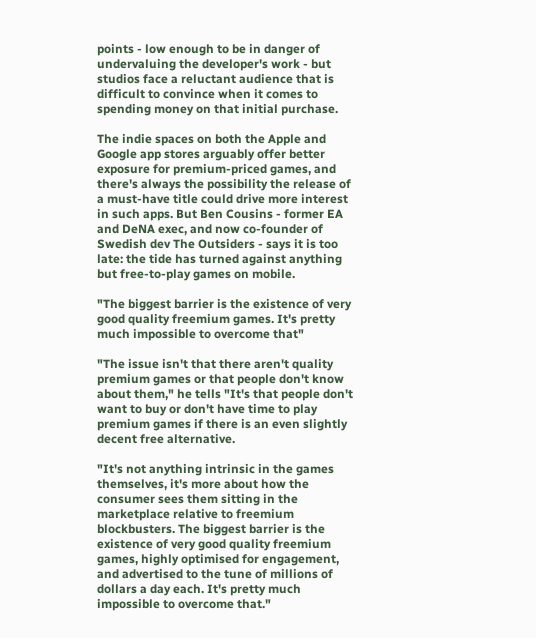points - low enough to be in danger of undervaluing the developer's work - but studios face a reluctant audience that is difficult to convince when it comes to spending money on that initial purchase.

The indie spaces on both the Apple and Google app stores arguably offer better exposure for premium-priced games, and there's always the possibility the release of a must-have title could drive more interest in such apps. But Ben Cousins - former EA and DeNA exec, and now co-founder of Swedish dev The Outsiders - says it is too late: the tide has turned against anything but free-to-play games on mobile.

"The biggest barrier is the existence of very good quality freemium games. It's pretty much impossible to overcome that"

"The issue isn't that there aren't quality premium games or that people don't know about them," he tells "It's that people don't want to buy or don't have time to play premium games if there is an even slightly decent free alternative.

"It's not anything intrinsic in the games themselves, it's more about how the consumer sees them sitting in the marketplace relative to freemium blockbusters. The biggest barrier is the existence of very good quality freemium games, highly optimised for engagement, and advertised to the tune of millions of dollars a day each. It's pretty much impossible to overcome that."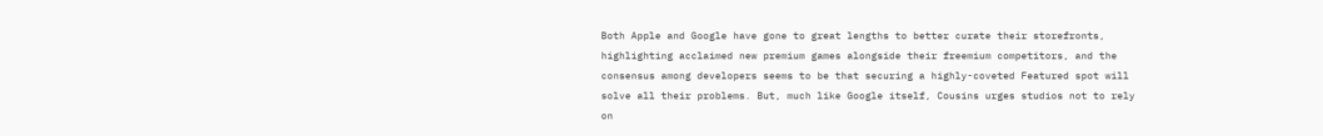Both Apple and Google have gone to great lengths to better curate their storefronts, highlighting acclaimed new premium games alongside their freemium competitors, and the consensus among developers seems to be that securing a highly-coveted Featured spot will solve all their problems. But, much like Google itself, Cousins urges studios not to rely on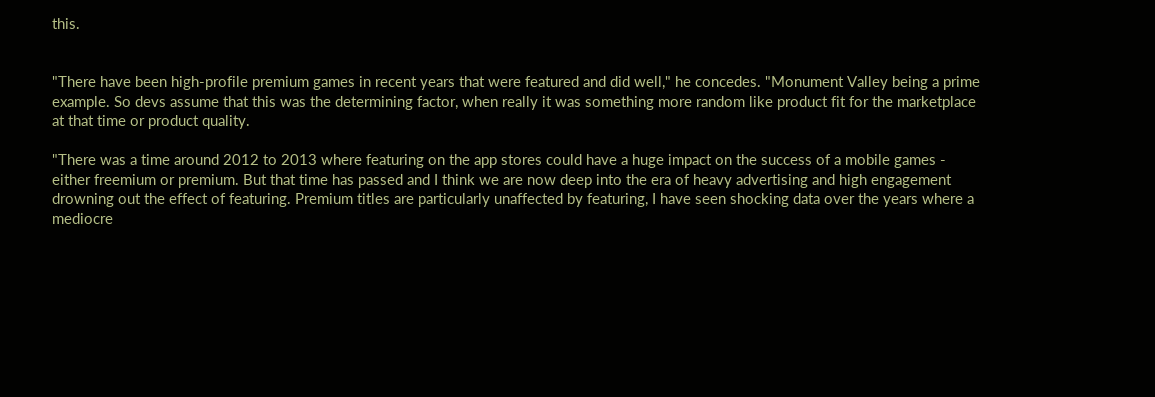this.


"There have been high-profile premium games in recent years that were featured and did well," he concedes. "Monument Valley being a prime example. So devs assume that this was the determining factor, when really it was something more random like product fit for the marketplace at that time or product quality.

"There was a time around 2012 to 2013 where featuring on the app stores could have a huge impact on the success of a mobile games - either freemium or premium. But that time has passed and I think we are now deep into the era of heavy advertising and high engagement drowning out the effect of featuring. Premium titles are particularly unaffected by featuring, I have seen shocking data over the years where a mediocre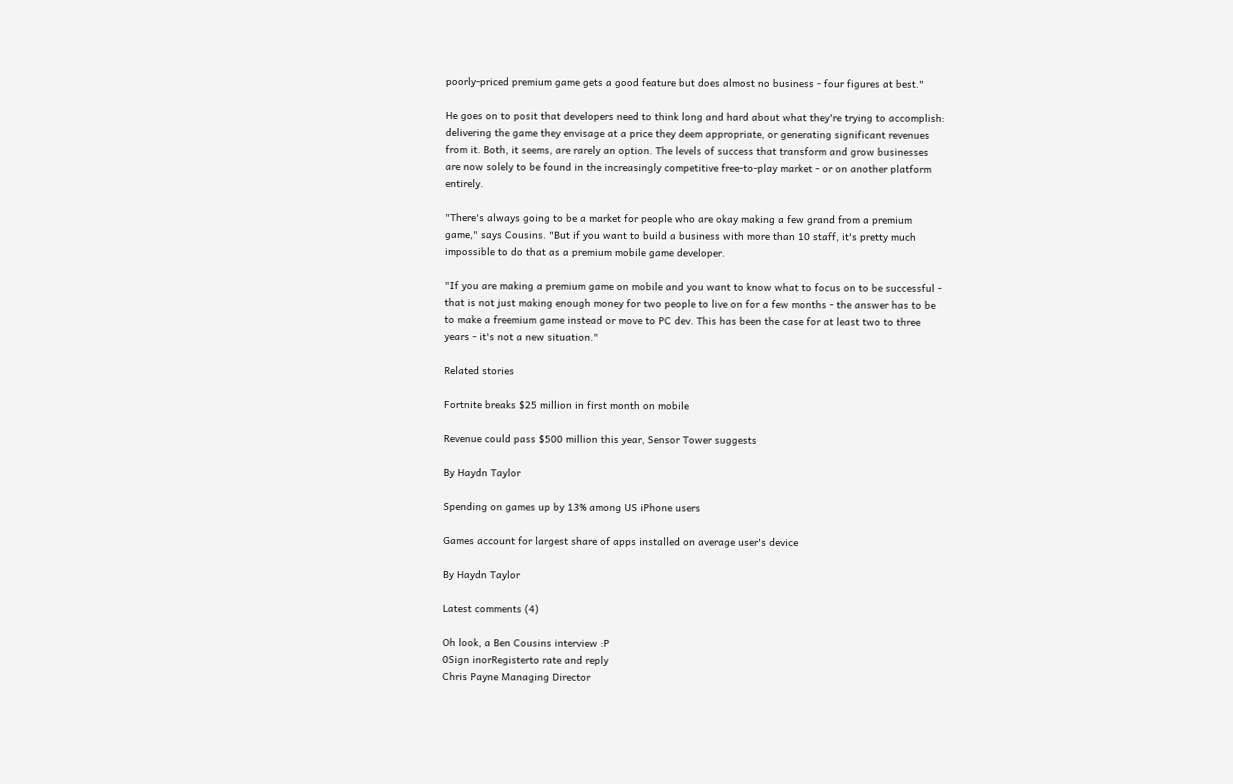poorly-priced premium game gets a good feature but does almost no business - four figures at best."

He goes on to posit that developers need to think long and hard about what they're trying to accomplish: delivering the game they envisage at a price they deem appropriate, or generating significant revenues from it. Both, it seems, are rarely an option. The levels of success that transform and grow businesses are now solely to be found in the increasingly competitive free-to-play market - or on another platform entirely.

"There's always going to be a market for people who are okay making a few grand from a premium game," says Cousins. "But if you want to build a business with more than 10 staff, it's pretty much impossible to do that as a premium mobile game developer.

"If you are making a premium game on mobile and you want to know what to focus on to be successful - that is not just making enough money for two people to live on for a few months - the answer has to be to make a freemium game instead or move to PC dev. This has been the case for at least two to three years - it's not a new situation."

Related stories

Fortnite breaks $25 million in first month on mobile

Revenue could pass $500 million this year, Sensor Tower suggests

By Haydn Taylor

Spending on games up by 13% among US iPhone users

Games account for largest share of apps installed on average user's device

By Haydn Taylor

Latest comments (4)

Oh look, a Ben Cousins interview :P
0Sign inorRegisterto rate and reply
Chris Payne Managing Director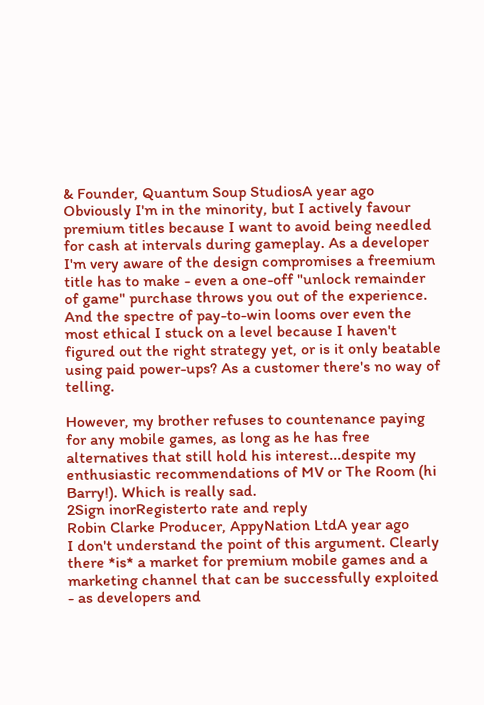& Founder, Quantum Soup StudiosA year ago
Obviously I'm in the minority, but I actively favour premium titles because I want to avoid being needled for cash at intervals during gameplay. As a developer I'm very aware of the design compromises a freemium title has to make - even a one-off "unlock remainder of game" purchase throws you out of the experience. And the spectre of pay-to-win looms over even the most ethical I stuck on a level because I haven't figured out the right strategy yet, or is it only beatable using paid power-ups? As a customer there's no way of telling.

However, my brother refuses to countenance paying for any mobile games, as long as he has free alternatives that still hold his interest...despite my enthusiastic recommendations of MV or The Room (hi Barry!). Which is really sad.
2Sign inorRegisterto rate and reply
Robin Clarke Producer, AppyNation LtdA year ago
I don't understand the point of this argument. Clearly there *is* a market for premium mobile games and a marketing channel that can be successfully exploited - as developers and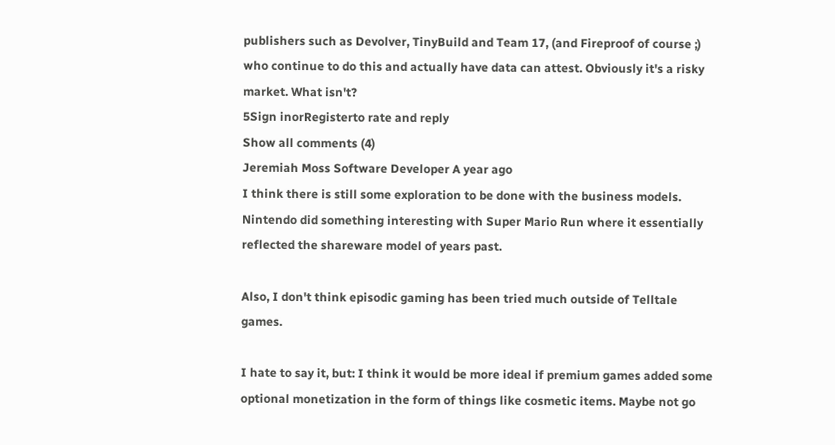publishers such as Devolver, TinyBuild and Team 17, (and Fireproof of course ;) who continue to do this and actually have data can attest. Obviously it's a risky market. What isn't?
5Sign inorRegisterto rate and reply
Show all comments (4)
Jeremiah Moss Software Developer A year ago
I think there is still some exploration to be done with the business models. Nintendo did something interesting with Super Mario Run where it essentially reflected the shareware model of years past.

Also, I don't think episodic gaming has been tried much outside of Telltale games.

I hate to say it, but: I think it would be more ideal if premium games added some optional monetization in the form of things like cosmetic items. Maybe not go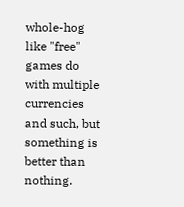whole-hog like "free" games do with multiple currencies and such, but something is better than nothing.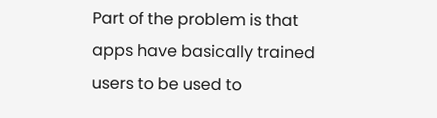Part of the problem is that apps have basically trained users to be used to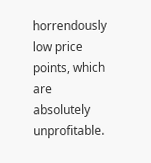horrendously low price points, which are absolutely unprofitable.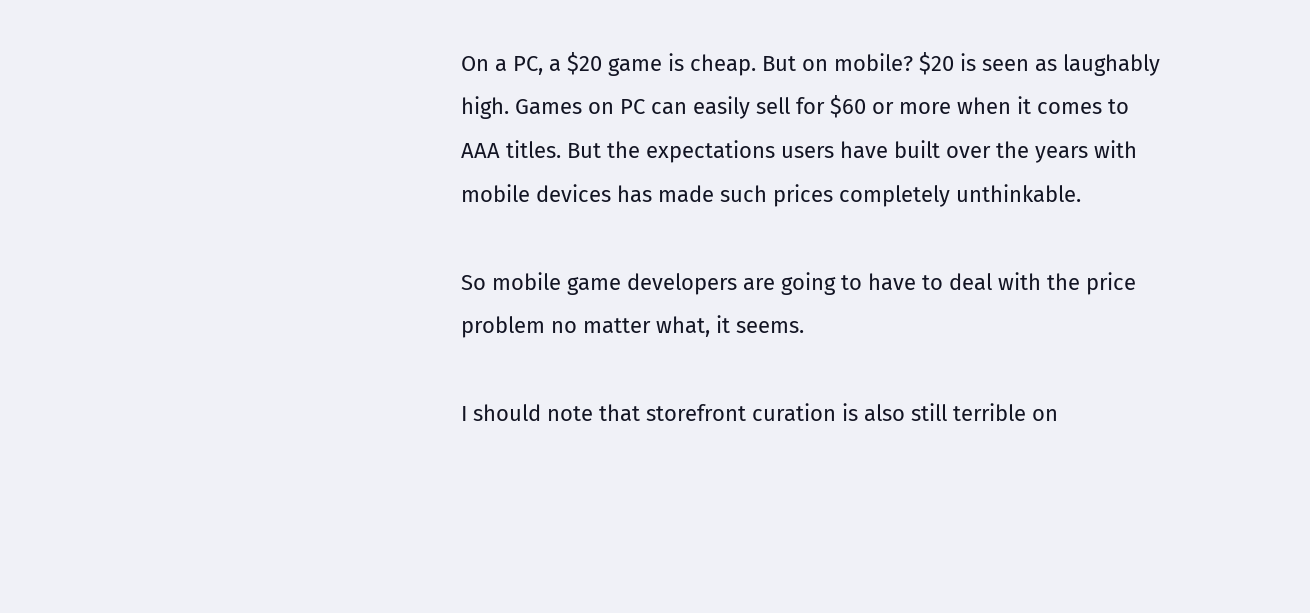On a PC, a $20 game is cheap. But on mobile? $20 is seen as laughably high. Games on PC can easily sell for $60 or more when it comes to AAA titles. But the expectations users have built over the years with mobile devices has made such prices completely unthinkable.

So mobile game developers are going to have to deal with the price problem no matter what, it seems.

I should note that storefront curation is also still terrible on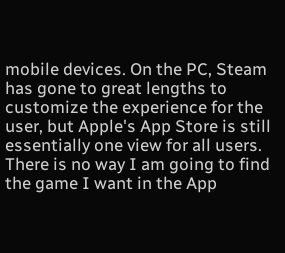mobile devices. On the PC, Steam has gone to great lengths to customize the experience for the user, but Apple's App Store is still essentially one view for all users. There is no way I am going to find the game I want in the App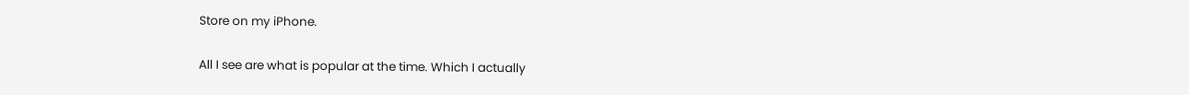Store on my iPhone.

All I see are what is popular at the time. Which I actually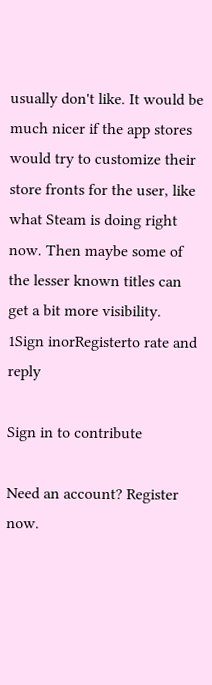usually don't like. It would be much nicer if the app stores would try to customize their store fronts for the user, like what Steam is doing right now. Then maybe some of the lesser known titles can get a bit more visibility.
1Sign inorRegisterto rate and reply

Sign in to contribute

Need an account? Register now.